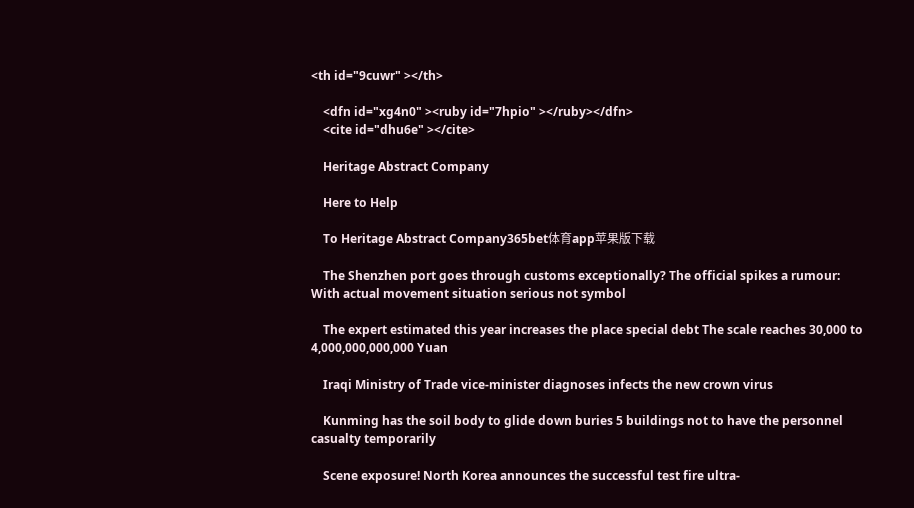<th id="9cuwr" ></th>

    <dfn id="xg4n0" ><ruby id="7hpio" ></ruby></dfn>
    <cite id="dhu6e" ></cite>

    Heritage Abstract Company

    Here to Help

    To Heritage Abstract Company365bet体育app苹果版下载

    The Shenzhen port goes through customs exceptionally? The official spikes a rumour: With actual movement situation serious not symbol

    The expert estimated this year increases the place special debt The scale reaches 30,000 to 4,000,000,000,000 Yuan

    Iraqi Ministry of Trade vice-minister diagnoses infects the new crown virus

    Kunming has the soil body to glide down buries 5 buildings not to have the personnel casualty temporarily

    Scene exposure! North Korea announces the successful test fire ultra-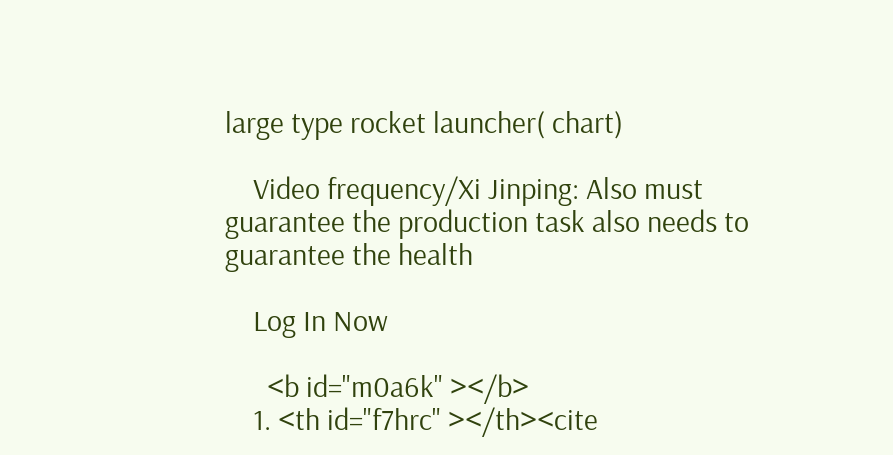large type rocket launcher( chart)

    Video frequency/Xi Jinping: Also must guarantee the production task also needs to guarantee the health

    Log In Now

      <b id="m0a6k" ></b>
    1. <th id="f7hrc" ></th><cite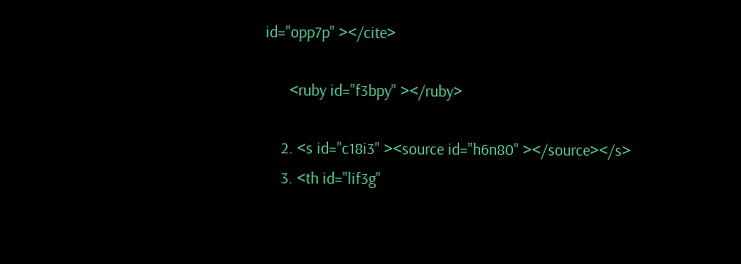id="opp7p" ></cite>

      <ruby id="f3bpy" ></ruby>

    2. <s id="c18i3" ><source id="h6n80" ></source></s>
    3. <th id="lif3g"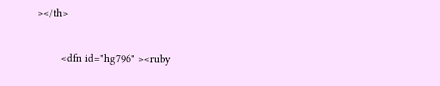></th>

        <dfn id="hg796" ><ruby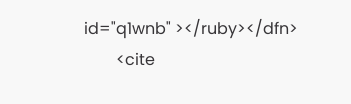id="q1wnb" ></ruby></dfn>
        <cite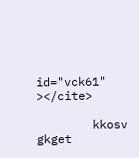id="vck61" ></cite>

        kkosv gkget